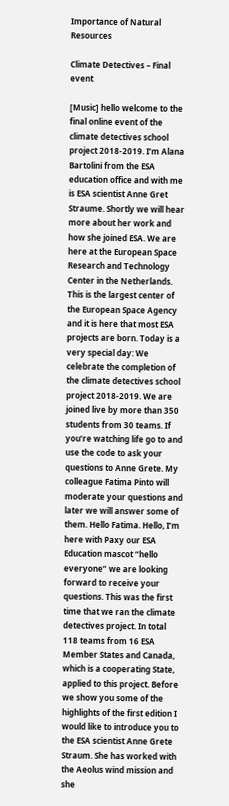Importance of Natural Resources

Climate Detectives – Final event

[Music] hello welcome to the final online event of the climate detectives school project 2018-2019. I’m Alana Bartolini from the ESA education office and with me is ESA scientist Anne Gret Straume. Shortly we will hear more about her work and how she joined ESA. We are here at the European Space Research and Technology Center in the Netherlands. This is the largest center of the European Space Agency and it is here that most ESA projects are born. Today is a very special day: We celebrate the completion of the climate detectives school project 2018-2019. We are joined live by more than 350 students from 30 teams. If you’re watching life go to and use the code to ask your questions to Anne Grete. My colleague Fatima Pinto will moderate your questions and later we will answer some of them. Hello Fatima. Hello, I’m here with Paxy our ESA Education mascot “hello everyone” we are looking forward to receive your questions. This was the first time that we ran the climate detectives project. In total 118 teams from 16 ESA Member States and Canada, which is a cooperating State, applied to this project. Before we show you some of the highlights of the first edition I would like to introduce you to the ESA scientist Anne Grete Straum. She has worked with the Aeolus wind mission and she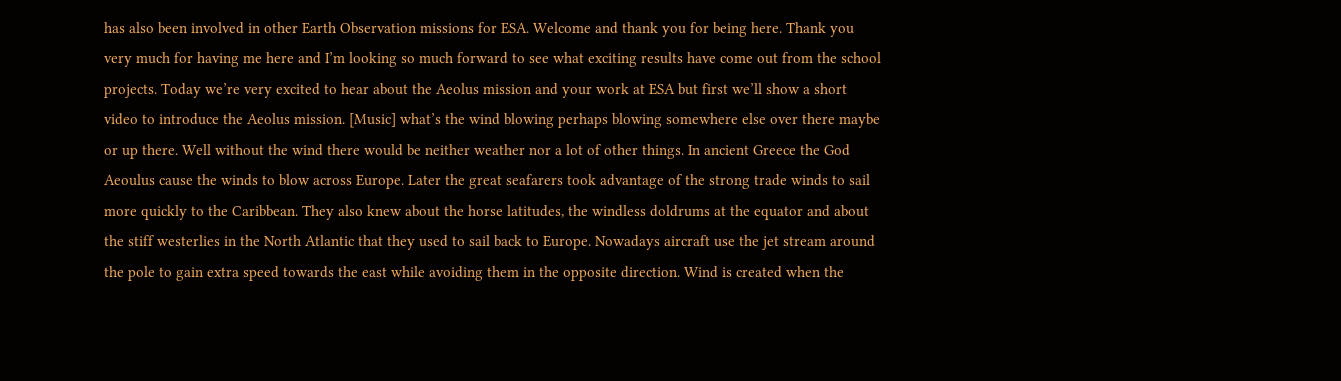has also been involved in other Earth Observation missions for ESA. Welcome and thank you for being here. Thank you very much for having me here and I’m looking so much forward to see what exciting results have come out from the school projects. Today we’re very excited to hear about the Aeolus mission and your work at ESA but first we’ll show a short video to introduce the Aeolus mission. [Music] what’s the wind blowing perhaps blowing somewhere else over there maybe or up there. Well without the wind there would be neither weather nor a lot of other things. In ancient Greece the God Aeoulus cause the winds to blow across Europe. Later the great seafarers took advantage of the strong trade winds to sail more quickly to the Caribbean. They also knew about the horse latitudes, the windless doldrums at the equator and about the stiff westerlies in the North Atlantic that they used to sail back to Europe. Nowadays aircraft use the jet stream around the pole to gain extra speed towards the east while avoiding them in the opposite direction. Wind is created when the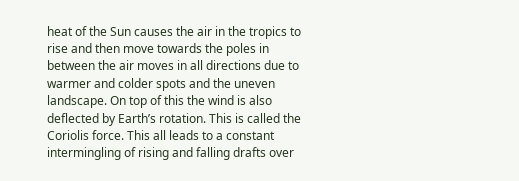heat of the Sun causes the air in the tropics to rise and then move towards the poles in between the air moves in all directions due to warmer and colder spots and the uneven landscape. On top of this the wind is also deflected by Earth’s rotation. This is called the Coriolis force. This all leads to a constant intermingling of rising and falling drafts over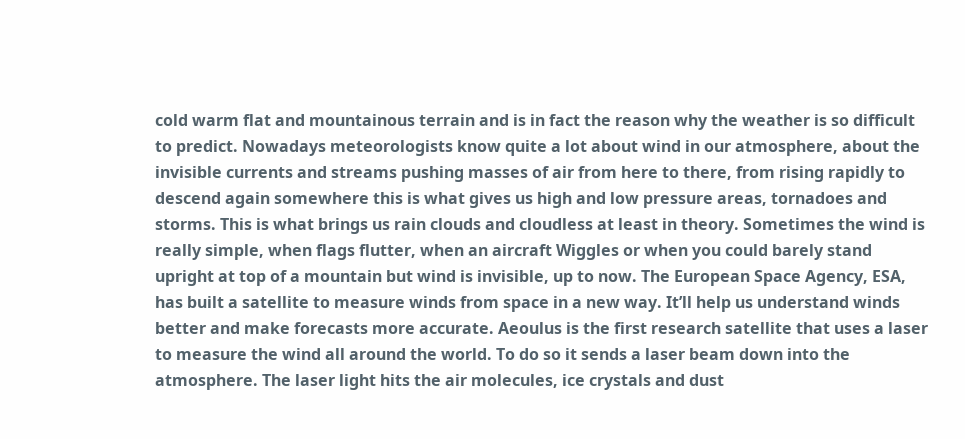cold warm flat and mountainous terrain and is in fact the reason why the weather is so difficult to predict. Nowadays meteorologists know quite a lot about wind in our atmosphere, about the invisible currents and streams pushing masses of air from here to there, from rising rapidly to descend again somewhere this is what gives us high and low pressure areas, tornadoes and storms. This is what brings us rain clouds and cloudless at least in theory. Sometimes the wind is really simple, when flags flutter, when an aircraft Wiggles or when you could barely stand upright at top of a mountain but wind is invisible, up to now. The European Space Agency, ESA, has built a satellite to measure winds from space in a new way. It’ll help us understand winds better and make forecasts more accurate. Aeoulus is the first research satellite that uses a laser to measure the wind all around the world. To do so it sends a laser beam down into the atmosphere. The laser light hits the air molecules, ice crystals and dust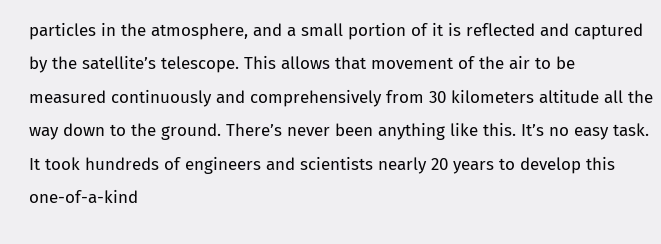particles in the atmosphere, and a small portion of it is reflected and captured by the satellite’s telescope. This allows that movement of the air to be measured continuously and comprehensively from 30 kilometers altitude all the way down to the ground. There’s never been anything like this. It’s no easy task. It took hundreds of engineers and scientists nearly 20 years to develop this one-of-a-kind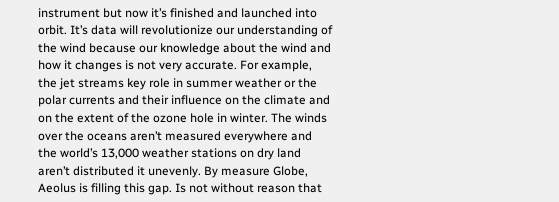instrument but now it’s finished and launched into orbit. It’s data will revolutionize our understanding of the wind because our knowledge about the wind and how it changes is not very accurate. For example, the jet streams key role in summer weather or the polar currents and their influence on the climate and on the extent of the ozone hole in winter. The winds over the oceans aren’t measured everywhere and the world’s 13,000 weather stations on dry land aren’t distributed it unevenly. By measure Globe, Aeolus is filling this gap. Is not without reason that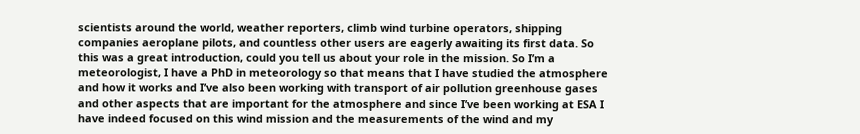scientists around the world, weather reporters, climb wind turbine operators, shipping companies aeroplane pilots, and countless other users are eagerly awaiting its first data. So this was a great introduction, could you tell us about your role in the mission. So I’m a meteorologist, I have a PhD in meteorology so that means that I have studied the atmosphere and how it works and I’ve also been working with transport of air pollution greenhouse gases and other aspects that are important for the atmosphere and since I’ve been working at ESA I have indeed focused on this wind mission and the measurements of the wind and my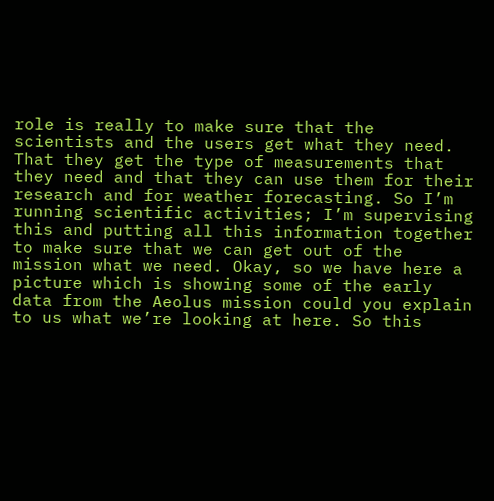role is really to make sure that the scientists and the users get what they need. That they get the type of measurements that they need and that they can use them for their research and for weather forecasting. So I’m running scientific activities; I’m supervising this and putting all this information together to make sure that we can get out of the mission what we need. Okay, so we have here a picture which is showing some of the early data from the Aeolus mission could you explain to us what we’re looking at here. So this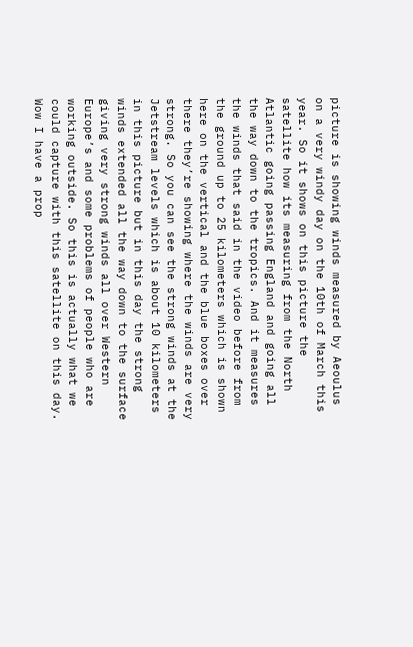picture is showing winds measured by Aeoulus on a very windy day on the 10th of March this year. So it shows on this picture the satellite how its measuring from the North Atlantic going passing England and going all the way down to the tropics. And it measures the winds that said in the video before from the ground up to 25 kilometers which is shown here on the vertical and the blue boxes over there they’re showing where the winds are very strong. So you can see the strong winds at the Jetstream levels which is about 10 kilometers in this picture but in this day the strong winds extended all the way down to the surface giving very strong winds all over Western Europe’s and some problems of people who are working outside. So this is actually what we could capture with this satellite on this day. Wow I have a prop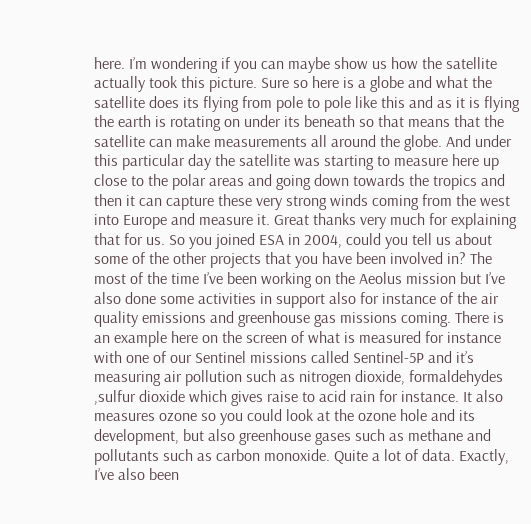here. I’m wondering if you can maybe show us how the satellite actually took this picture. Sure so here is a globe and what the satellite does its flying from pole to pole like this and as it is flying the earth is rotating on under its beneath so that means that the satellite can make measurements all around the globe. And under this particular day the satellite was starting to measure here up close to the polar areas and going down towards the tropics and then it can capture these very strong winds coming from the west into Europe and measure it. Great thanks very much for explaining that for us. So you joined ESA in 2004, could you tell us about some of the other projects that you have been involved in? The most of the time I’ve been working on the Aeolus mission but I’ve also done some activities in support also for instance of the air quality emissions and greenhouse gas missions coming. There is an example here on the screen of what is measured for instance with one of our Sentinel missions called Sentinel-5P and it’s measuring air pollution such as nitrogen dioxide, formaldehydes ,sulfur dioxide which gives raise to acid rain for instance. It also measures ozone so you could look at the ozone hole and its development, but also greenhouse gases such as methane and pollutants such as carbon monoxide. Quite a lot of data. Exactly, I’ve also been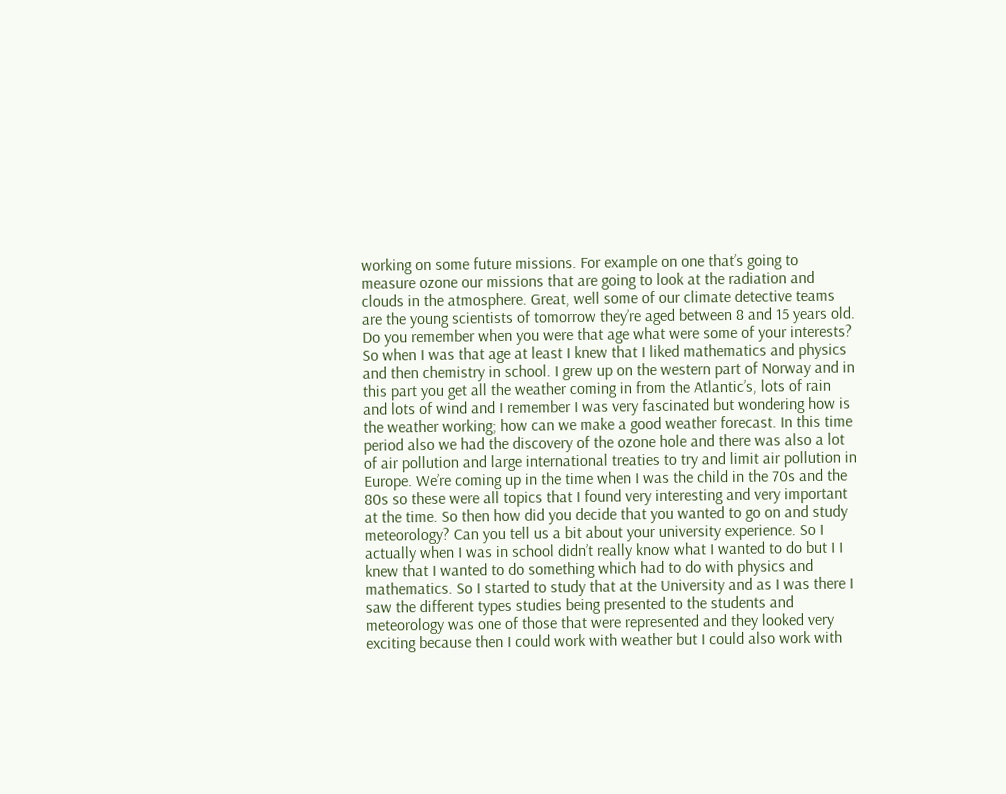working on some future missions. For example on one that’s going to measure ozone our missions that are going to look at the radiation and clouds in the atmosphere. Great, well some of our climate detective teams are the young scientists of tomorrow they’re aged between 8 and 15 years old. Do you remember when you were that age what were some of your interests? So when I was that age at least I knew that I liked mathematics and physics and then chemistry in school. I grew up on the western part of Norway and in this part you get all the weather coming in from the Atlantic’s, lots of rain and lots of wind and I remember I was very fascinated but wondering how is the weather working; how can we make a good weather forecast. In this time period also we had the discovery of the ozone hole and there was also a lot of air pollution and large international treaties to try and limit air pollution in Europe. We’re coming up in the time when I was the child in the 70s and the 80s so these were all topics that I found very interesting and very important at the time. So then how did you decide that you wanted to go on and study meteorology? Can you tell us a bit about your university experience. So I actually when I was in school didn’t really know what I wanted to do but I I knew that I wanted to do something which had to do with physics and mathematics. So I started to study that at the University and as I was there I saw the different types studies being presented to the students and meteorology was one of those that were represented and they looked very exciting because then I could work with weather but I could also work with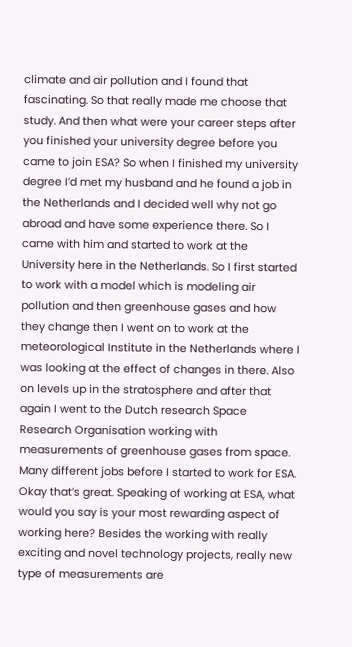climate and air pollution and I found that fascinating. So that really made me choose that study. And then what were your career steps after you finished your university degree before you came to join ESA? So when I finished my university degree I’d met my husband and he found a job in the Netherlands and I decided well why not go abroad and have some experience there. So I came with him and started to work at the University here in the Netherlands. So I first started to work with a model which is modeling air pollution and then greenhouse gases and how they change then I went on to work at the meteorological Institute in the Netherlands where I was looking at the effect of changes in there. Also on levels up in the stratosphere and after that again I went to the Dutch research Space Research Organisation working with measurements of greenhouse gases from space. Many different jobs before I started to work for ESA. Okay that’s great. Speaking of working at ESA, what would you say is your most rewarding aspect of working here? Besides the working with really exciting and novel technology projects, really new type of measurements are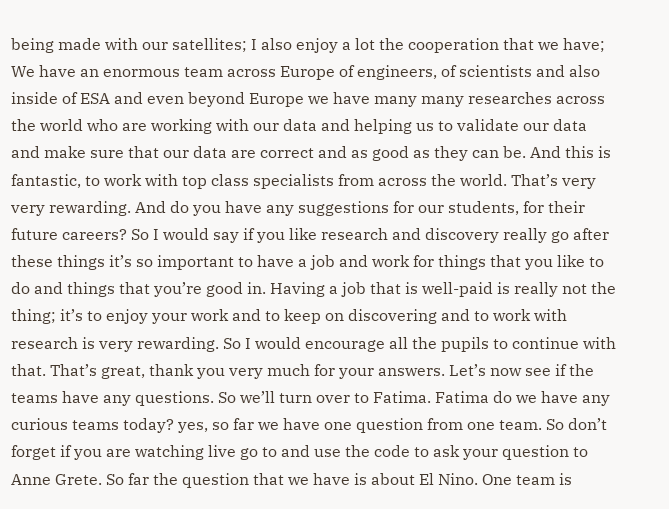being made with our satellites; I also enjoy a lot the cooperation that we have; We have an enormous team across Europe of engineers, of scientists and also inside of ESA and even beyond Europe we have many many researches across the world who are working with our data and helping us to validate our data and make sure that our data are correct and as good as they can be. And this is fantastic, to work with top class specialists from across the world. That’s very very rewarding. And do you have any suggestions for our students, for their future careers? So I would say if you like research and discovery really go after these things it’s so important to have a job and work for things that you like to do and things that you’re good in. Having a job that is well-paid is really not the thing; it’s to enjoy your work and to keep on discovering and to work with research is very rewarding. So I would encourage all the pupils to continue with that. That’s great, thank you very much for your answers. Let’s now see if the teams have any questions. So we’ll turn over to Fatima. Fatima do we have any curious teams today? yes, so far we have one question from one team. So don’t forget if you are watching live go to and use the code to ask your question to Anne Grete. So far the question that we have is about El Nino. One team is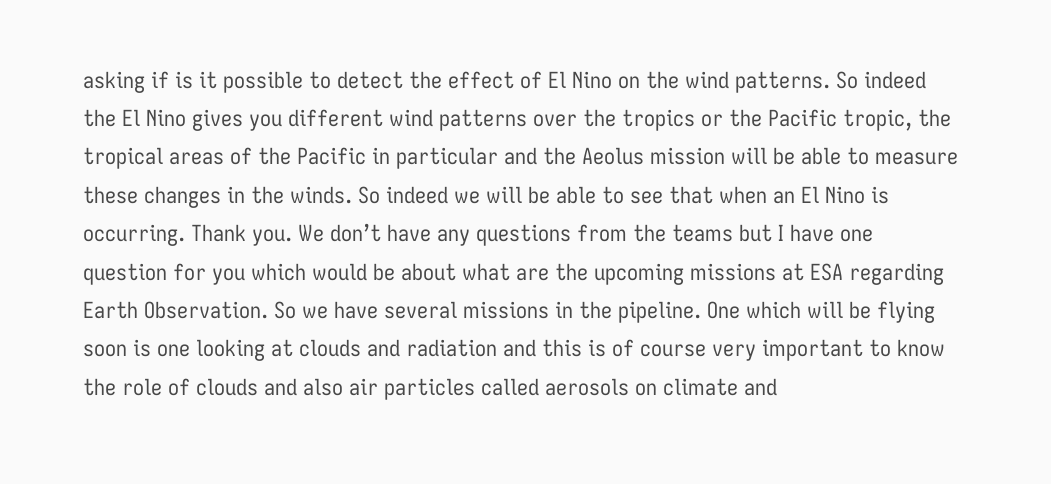asking if is it possible to detect the effect of El Nino on the wind patterns. So indeed the El Nino gives you different wind patterns over the tropics or the Pacific tropic, the tropical areas of the Pacific in particular and the Aeolus mission will be able to measure these changes in the winds. So indeed we will be able to see that when an El Nino is occurring. Thank you. We don’t have any questions from the teams but I have one question for you which would be about what are the upcoming missions at ESA regarding Earth Observation. So we have several missions in the pipeline. One which will be flying soon is one looking at clouds and radiation and this is of course very important to know the role of clouds and also air particles called aerosols on climate and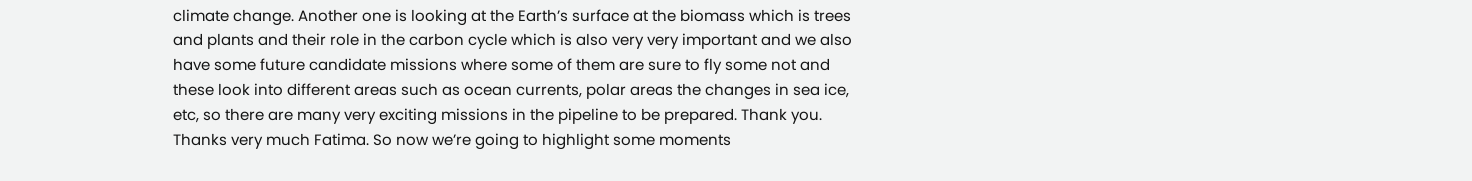climate change. Another one is looking at the Earth’s surface at the biomass which is trees and plants and their role in the carbon cycle which is also very very important and we also have some future candidate missions where some of them are sure to fly some not and these look into different areas such as ocean currents, polar areas the changes in sea ice, etc, so there are many very exciting missions in the pipeline to be prepared. Thank you. Thanks very much Fatima. So now we’re going to highlight some moments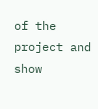of the project and show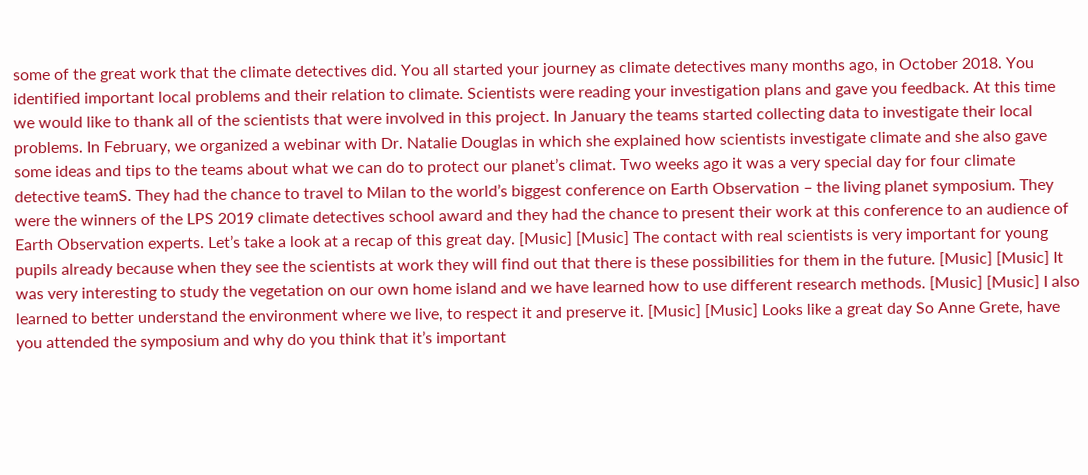some of the great work that the climate detectives did. You all started your journey as climate detectives many months ago, in October 2018. You identified important local problems and their relation to climate. Scientists were reading your investigation plans and gave you feedback. At this time we would like to thank all of the scientists that were involved in this project. In January the teams started collecting data to investigate their local problems. In February, we organized a webinar with Dr. Natalie Douglas in which she explained how scientists investigate climate and she also gave some ideas and tips to the teams about what we can do to protect our planet’s climat. Two weeks ago it was a very special day for four climate detective teamS. They had the chance to travel to Milan to the world’s biggest conference on Earth Observation – the living planet symposium. They were the winners of the LPS 2019 climate detectives school award and they had the chance to present their work at this conference to an audience of Earth Observation experts. Let’s take a look at a recap of this great day. [Music] [Music] The contact with real scientists is very important for young pupils already because when they see the scientists at work they will find out that there is these possibilities for them in the future. [Music] [Music] It was very interesting to study the vegetation on our own home island and we have learned how to use different research methods. [Music] [Music] I also learned to better understand the environment where we live, to respect it and preserve it. [Music] [Music] Looks like a great day So Anne Grete, have you attended the symposium and why do you think that it’s important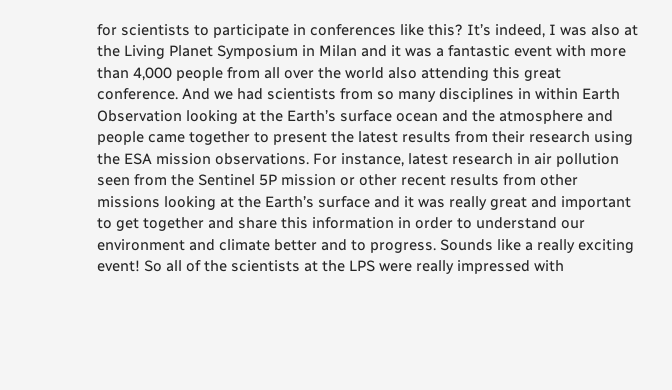for scientists to participate in conferences like this? It’s indeed, I was also at the Living Planet Symposium in Milan and it was a fantastic event with more than 4,000 people from all over the world also attending this great conference. And we had scientists from so many disciplines in within Earth Observation looking at the Earth’s surface ocean and the atmosphere and people came together to present the latest results from their research using the ESA mission observations. For instance, latest research in air pollution seen from the Sentinel 5P mission or other recent results from other missions looking at the Earth’s surface and it was really great and important to get together and share this information in order to understand our environment and climate better and to progress. Sounds like a really exciting event! So all of the scientists at the LPS were really impressed with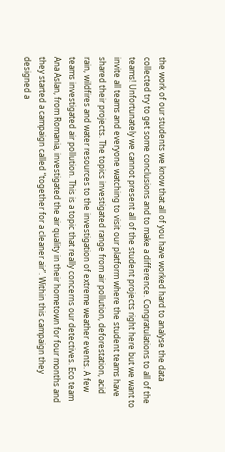the work of our students we know that all of you have worked hard to analyse the data collected try to get some conclusions and to make a difference. Congratulations to all of the teams! Unfortunately we cannot present all of the student projects right here but we want to invite all teams and everyone watching to visit our platform where the student teams have shared their projects. The topics investigated range from air pollution, deforestation, acid rain, wildfires and water resources to the investigation of extreme weather events. A few teams investigated air pollution. This is a topic that really concerns our detectives. Eco team Ana Aslan, from Romania, investigated the air quality in their hometown for four months and they started a campaign called “together for a cleaner air”. Within this campaign they designed a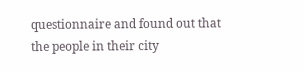questionnaire and found out that the people in their city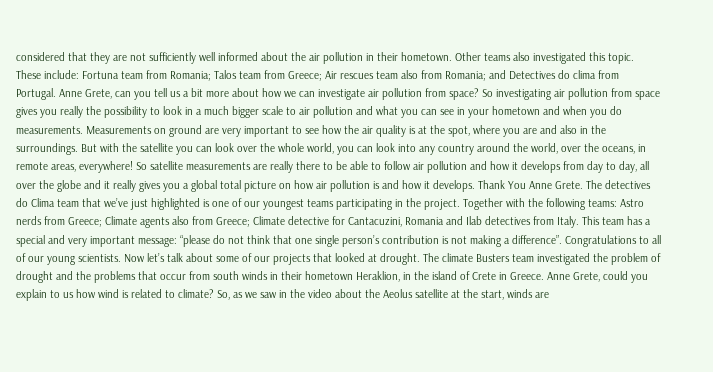considered that they are not sufficiently well informed about the air pollution in their hometown. Other teams also investigated this topic. These include: Fortuna team from Romania; Talos team from Greece; Air rescues team also from Romania; and Detectives do clima from Portugal. Anne Grete, can you tell us a bit more about how we can investigate air pollution from space? So investigating air pollution from space gives you really the possibility to look in a much bigger scale to air pollution and what you can see in your hometown and when you do measurements. Measurements on ground are very important to see how the air quality is at the spot, where you are and also in the surroundings. But with the satellite you can look over the whole world, you can look into any country around the world, over the oceans, in remote areas, everywhere! So satellite measurements are really there to be able to follow air pollution and how it develops from day to day, all over the globe and it really gives you a global total picture on how air pollution is and how it develops. Thank You Anne Grete. The detectives do Clima team that we’ve just highlighted is one of our youngest teams participating in the project. Together with the following teams: Astro nerds from Greece; Climate agents also from Greece; Climate detective for Cantacuzini, Romania and Ilab detectives from Italy. This team has a special and very important message: “please do not think that one single person’s contribution is not making a difference”. Congratulations to all of our young scientists. Now let’s talk about some of our projects that looked at drought. The climate Busters team investigated the problem of drought and the problems that occur from south winds in their hometown Heraklion, in the island of Crete in Greece. Anne Grete, could you explain to us how wind is related to climate? So, as we saw in the video about the Aeolus satellite at the start, winds are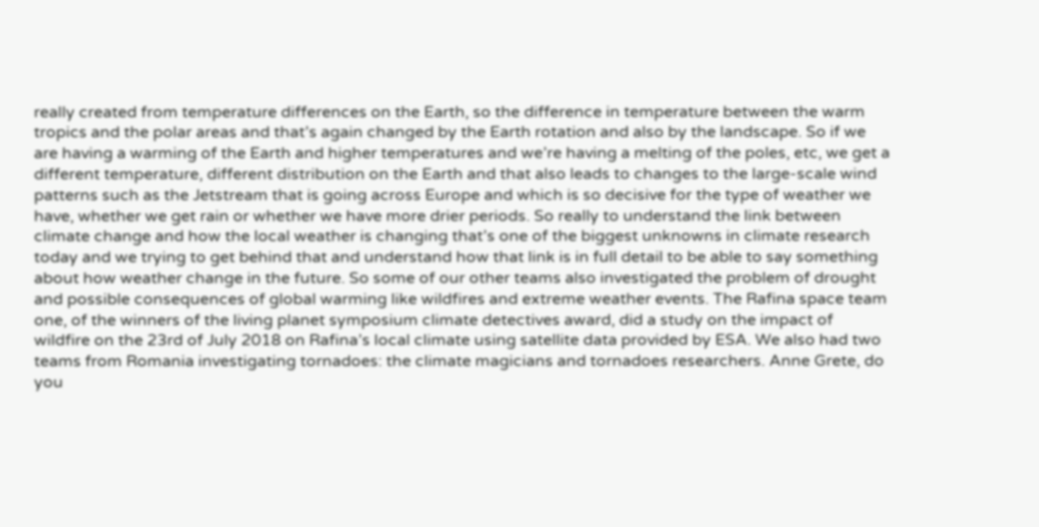really created from temperature differences on the Earth, so the difference in temperature between the warm tropics and the polar areas and that’s again changed by the Earth rotation and also by the landscape. So if we are having a warming of the Earth and higher temperatures and we’re having a melting of the poles, etc, we get a different temperature, different distribution on the Earth and that also leads to changes to the large-scale wind patterns such as the Jetstream that is going across Europe and which is so decisive for the type of weather we have, whether we get rain or whether we have more drier periods. So really to understand the link between climate change and how the local weather is changing that’s one of the biggest unknowns in climate research today and we trying to get behind that and understand how that link is in full detail to be able to say something about how weather change in the future. So some of our other teams also investigated the problem of drought and possible consequences of global warming like wildfires and extreme weather events. The Rafina space team one, of the winners of the living planet symposium climate detectives award, did a study on the impact of wildfire on the 23rd of July 2018 on Rafina’s local climate using satellite data provided by ESA. We also had two teams from Romania investigating tornadoes: the climate magicians and tornadoes researchers. Anne Grete, do you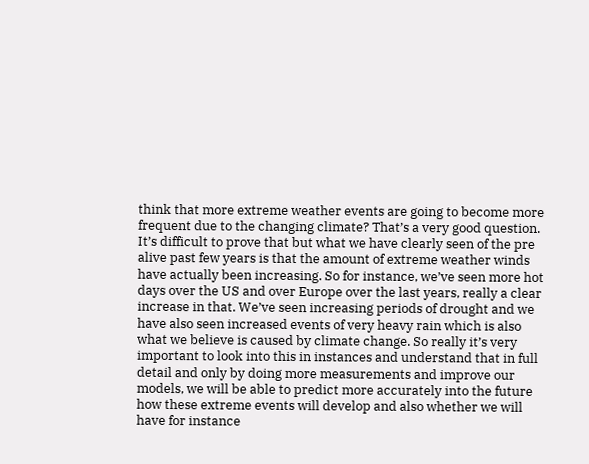think that more extreme weather events are going to become more frequent due to the changing climate? That’s a very good question. It’s difficult to prove that but what we have clearly seen of the pre alive past few years is that the amount of extreme weather winds have actually been increasing. So for instance, we’ve seen more hot days over the US and over Europe over the last years, really a clear increase in that. We’ve seen increasing periods of drought and we have also seen increased events of very heavy rain which is also what we believe is caused by climate change. So really it’s very important to look into this in instances and understand that in full detail and only by doing more measurements and improve our models, we will be able to predict more accurately into the future how these extreme events will develop and also whether we will have for instance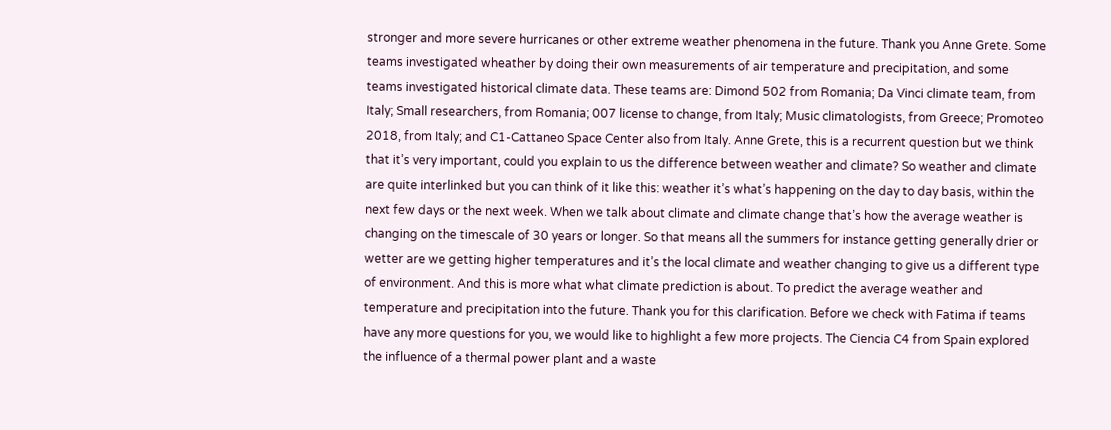stronger and more severe hurricanes or other extreme weather phenomena in the future. Thank you Anne Grete. Some teams investigated wheather by doing their own measurements of air temperature and precipitation, and some teams investigated historical climate data. These teams are: Dimond 502 from Romania; Da Vinci climate team, from Italy; Small researchers, from Romania; 007 license to change, from Italy; Music climatologists, from Greece; Promoteo 2018, from Italy; and C1-Cattaneo Space Center also from Italy. Anne Grete, this is a recurrent question but we think that it’s very important, could you explain to us the difference between weather and climate? So weather and climate are quite interlinked but you can think of it like this: weather it’s what’s happening on the day to day basis, within the next few days or the next week. When we talk about climate and climate change that’s how the average weather is changing on the timescale of 30 years or longer. So that means all the summers for instance getting generally drier or wetter are we getting higher temperatures and it’s the local climate and weather changing to give us a different type of environment. And this is more what what climate prediction is about. To predict the average weather and temperature and precipitation into the future. Thank you for this clarification. Before we check with Fatima if teams have any more questions for you, we would like to highlight a few more projects. The Ciencia C4 from Spain explored the influence of a thermal power plant and a waste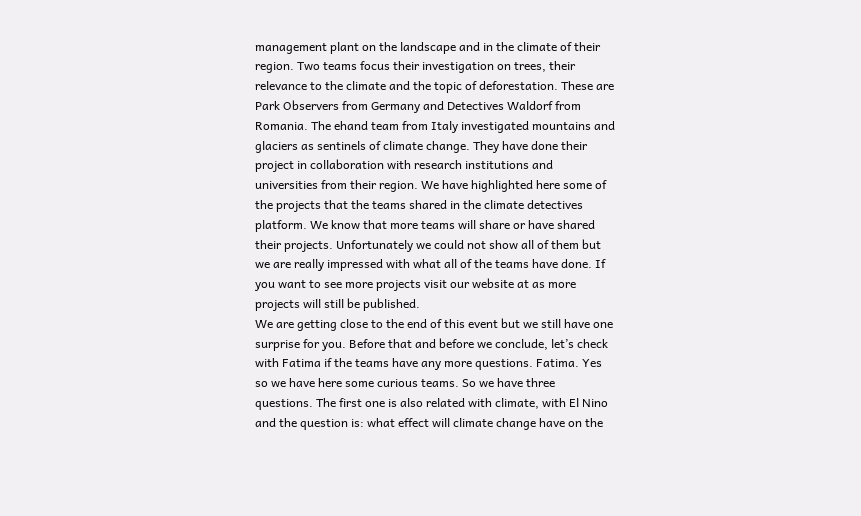management plant on the landscape and in the climate of their region. Two teams focus their investigation on trees, their relevance to the climate and the topic of deforestation. These are Park Observers from Germany and Detectives Waldorf from Romania. The ehand team from Italy investigated mountains and glaciers as sentinels of climate change. They have done their project in collaboration with research institutions and universities from their region. We have highlighted here some of the projects that the teams shared in the climate detectives platform. We know that more teams will share or have shared their projects. Unfortunately we could not show all of them but we are really impressed with what all of the teams have done. If you want to see more projects visit our website at as more projects will still be published.
We are getting close to the end of this event but we still have one surprise for you. Before that and before we conclude, let’s check with Fatima if the teams have any more questions. Fatima. Yes so we have here some curious teams. So we have three questions. The first one is also related with climate, with El Nino and the question is: what effect will climate change have on the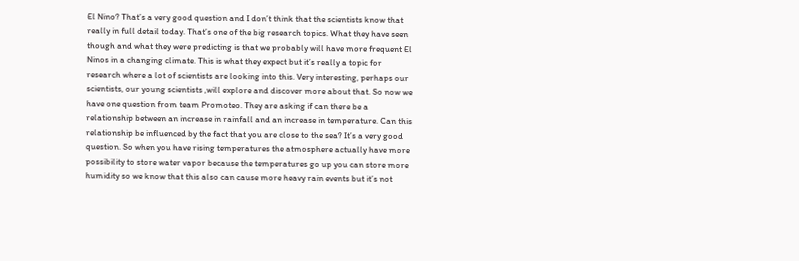El Nino? That’s a very good question and I don’t think that the scientists know that really in full detail today. That’s one of the big research topics. What they have seen though and what they were predicting is that we probably will have more frequent El Ninos in a changing climate. This is what they expect but it’s really a topic for research where a lot of scientists are looking into this. Very interesting, perhaps our scientists, our young scientists ,will explore and discover more about that. So now we have one question from team Promoteo. They are asking if can there be a relationship between an increase in rainfall and an increase in temperature. Can this relationship be influenced by the fact that you are close to the sea? It’s a very good question. So when you have rising temperatures the atmosphere actually have more possibility to store water vapor because the temperatures go up you can store more humidity so we know that this also can cause more heavy rain events but it’s not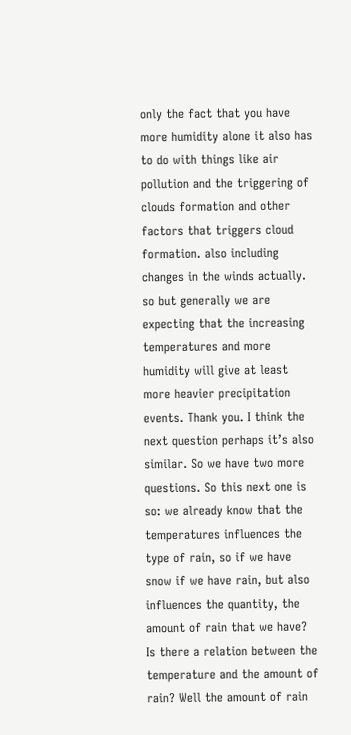only the fact that you have more humidity alone it also has to do with things like air pollution and the triggering of clouds formation and other factors that triggers cloud formation. also including changes in the winds actually. so but generally we are expecting that the increasing temperatures and more humidity will give at least more heavier precipitation events. Thank you. I think the next question perhaps it’s also similar. So we have two more questions. So this next one is so: we already know that the temperatures influences the type of rain, so if we have snow if we have rain, but also influences the quantity, the amount of rain that we have? Is there a relation between the temperature and the amount of rain? Well the amount of rain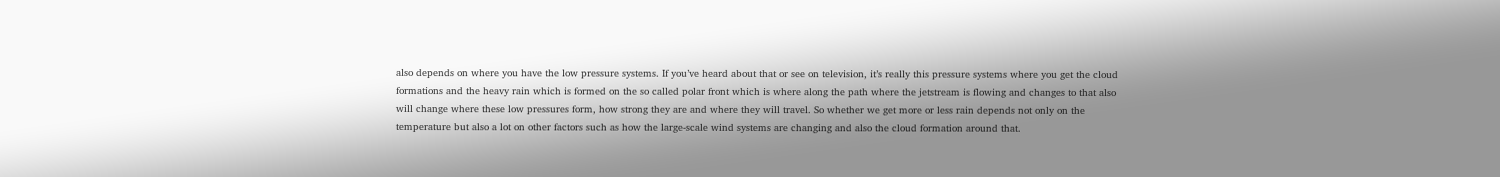also depends on where you have the low pressure systems. If you’ve heard about that or see on television, it’s really this pressure systems where you get the cloud formations and the heavy rain which is formed on the so called polar front which is where along the path where the jetstream is flowing and changes to that also will change where these low pressures form, how strong they are and where they will travel. So whether we get more or less rain depends not only on the temperature but also a lot on other factors such as how the large-scale wind systems are changing and also the cloud formation around that.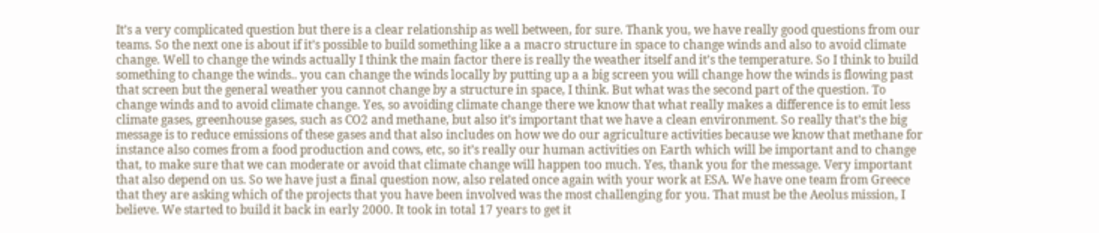It’s a very complicated question but there is a clear relationship as well between, for sure. Thank you, we have really good questions from our teams. So the next one is about if it’s possible to build something like a a macro structure in space to change winds and also to avoid climate change. Well to change the winds actually I think the main factor there is really the weather itself and it’s the temperature. So I think to build something to change the winds.. you can change the winds locally by putting up a a big screen you will change how the winds is flowing past that screen but the general weather you cannot change by a structure in space, I think. But what was the second part of the question. To change winds and to avoid climate change. Yes, so avoiding climate change there we know that what really makes a difference is to emit less climate gases, greenhouse gases, such as CO2 and methane, but also it’s important that we have a clean environment. So really that’s the big message is to reduce emissions of these gases and that also includes on how we do our agriculture activities because we know that methane for instance also comes from a food production and cows, etc, so it’s really our human activities on Earth which will be important and to change that, to make sure that we can moderate or avoid that climate change will happen too much. Yes, thank you for the message. Very important that also depend on us. So we have just a final question now, also related once again with your work at ESA. We have one team from Greece that they are asking which of the projects that you have been involved was the most challenging for you. That must be the Aeolus mission, I believe. We started to build it back in early 2000. It took in total 17 years to get it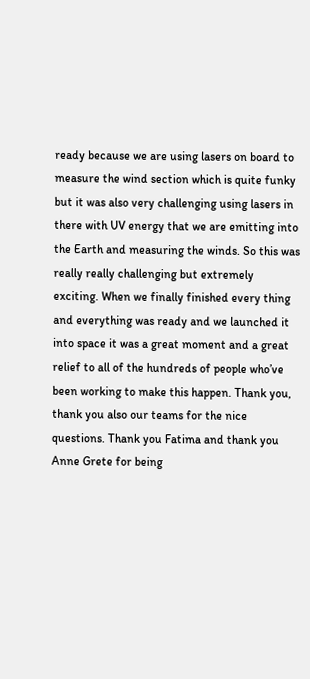ready because we are using lasers on board to measure the wind section which is quite funky but it was also very challenging using lasers in there with UV energy that we are emitting into the Earth and measuring the winds. So this was really really challenging but extremely exciting. When we finally finished every thing and everything was ready and we launched it into space it was a great moment and a great relief to all of the hundreds of people who’ve been working to make this happen. Thank you, thank you also our teams for the nice questions. Thank you Fatima and thank you Anne Grete for being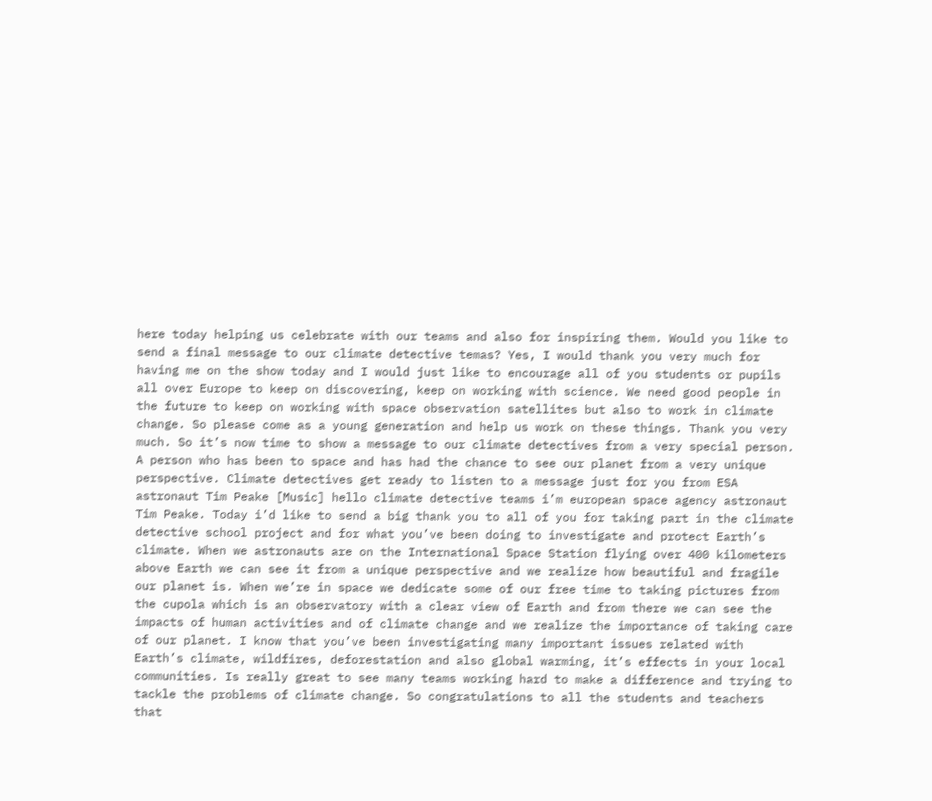here today helping us celebrate with our teams and also for inspiring them. Would you like to send a final message to our climate detective temas? Yes, I would thank you very much for having me on the show today and I would just like to encourage all of you students or pupils all over Europe to keep on discovering, keep on working with science. We need good people in the future to keep on working with space observation satellites but also to work in climate change. So please come as a young generation and help us work on these things. Thank you very much. So it’s now time to show a message to our climate detectives from a very special person. A person who has been to space and has had the chance to see our planet from a very unique perspective. Climate detectives get ready to listen to a message just for you from ESA astronaut Tim Peake [Music] hello climate detective teams i’m european space agency astronaut Tim Peake. Today i’d like to send a big thank you to all of you for taking part in the climate detective school project and for what you’ve been doing to investigate and protect Earth’s climate. When we astronauts are on the International Space Station flying over 400 kilometers above Earth we can see it from a unique perspective and we realize how beautiful and fragile our planet is. When we’re in space we dedicate some of our free time to taking pictures from the cupola which is an observatory with a clear view of Earth and from there we can see the impacts of human activities and of climate change and we realize the importance of taking care of our planet. I know that you’ve been investigating many important issues related with Earth’s climate, wildfires, deforestation and also global warming, it’s effects in your local communities. Is really great to see many teams working hard to make a difference and trying to tackle the problems of climate change. So congratulations to all the students and teachers that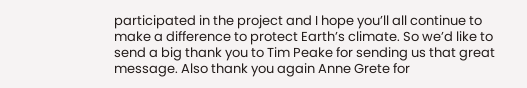participated in the project and I hope you’ll all continue to make a difference to protect Earth’s climate. So we’d like to send a big thank you to Tim Peake for sending us that great message. Also thank you again Anne Grete for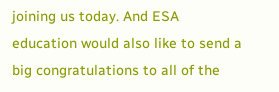joining us today. And ESA education would also like to send a big congratulations to all of the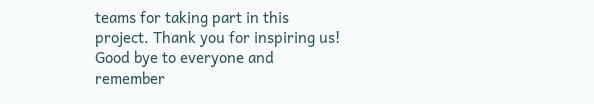teams for taking part in this project. Thank you for inspiring us! Good bye to everyone and remember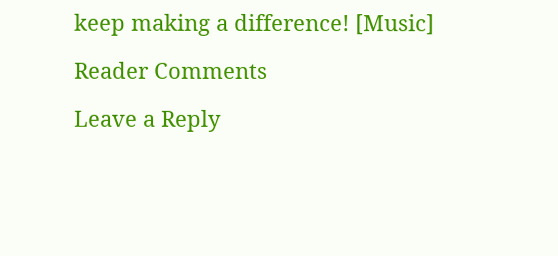keep making a difference! [Music]

Reader Comments

Leave a Reply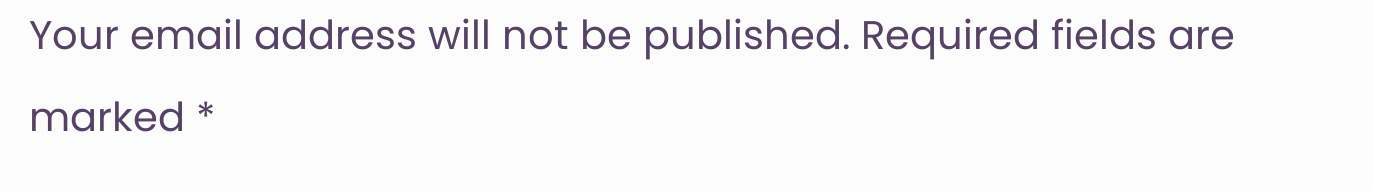Your email address will not be published. Required fields are marked *